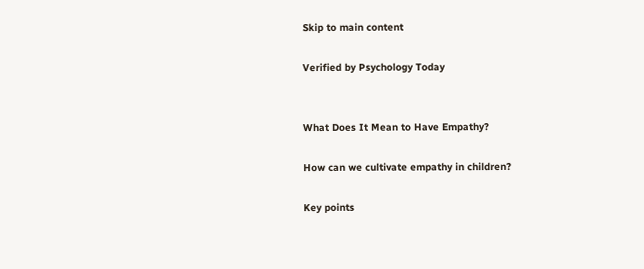Skip to main content

Verified by Psychology Today


What Does It Mean to Have Empathy?

How can we cultivate empathy in children?

Key points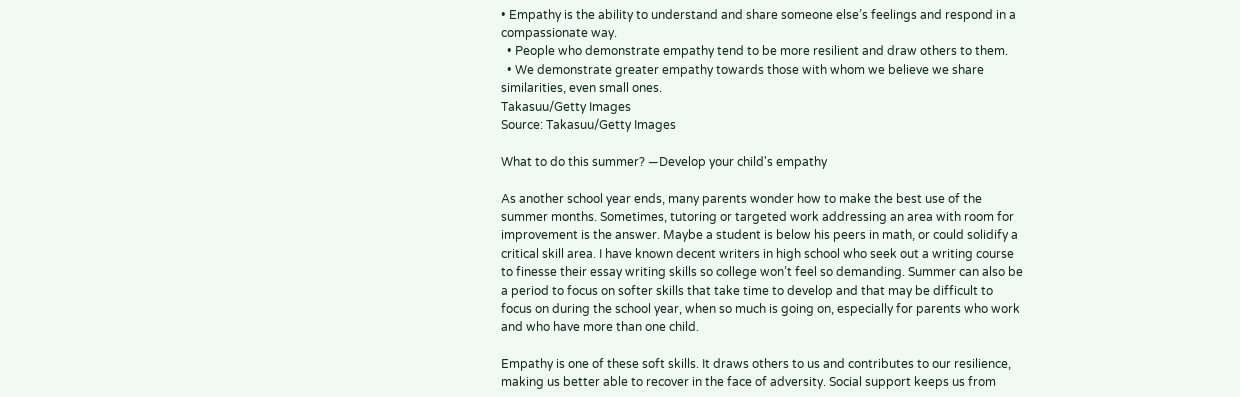• Empathy is the ability to understand and share someone else’s feelings and respond in a compassionate way.
  • People who demonstrate empathy tend to be more resilient and draw others to them.
  • We demonstrate greater empathy towards those with whom we believe we share similarities, even small ones.
Takasuu/Getty Images
Source: Takasuu/Getty Images

What to do this summer? —Develop your child's empathy

As another school year ends, many parents wonder how to make the best use of the summer months. Sometimes, tutoring or targeted work addressing an area with room for improvement is the answer. Maybe a student is below his peers in math, or could solidify a critical skill area. I have known decent writers in high school who seek out a writing course to finesse their essay writing skills so college won’t feel so demanding. Summer can also be a period to focus on softer skills that take time to develop and that may be difficult to focus on during the school year, when so much is going on, especially for parents who work and who have more than one child.

Empathy is one of these soft skills. It draws others to us and contributes to our resilience, making us better able to recover in the face of adversity. Social support keeps us from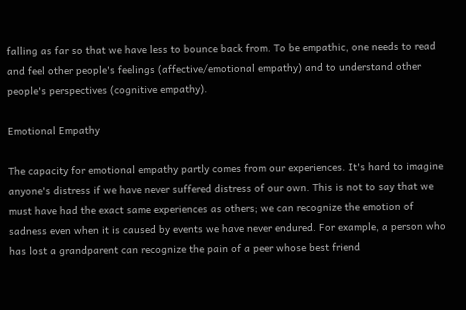falling as far so that we have less to bounce back from. To be empathic, one needs to read and feel other people's feelings (affective/emotional empathy) and to understand other people's perspectives (cognitive empathy).

Emotional Empathy

The capacity for emotional empathy partly comes from our experiences. It's hard to imagine anyone's distress if we have never suffered distress of our own. This is not to say that we must have had the exact same experiences as others; we can recognize the emotion of sadness even when it is caused by events we have never endured. For example, a person who has lost a grandparent can recognize the pain of a peer whose best friend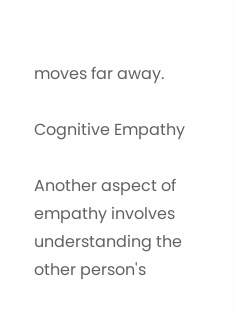moves far away.

Cognitive Empathy

Another aspect of empathy involves understanding the other person's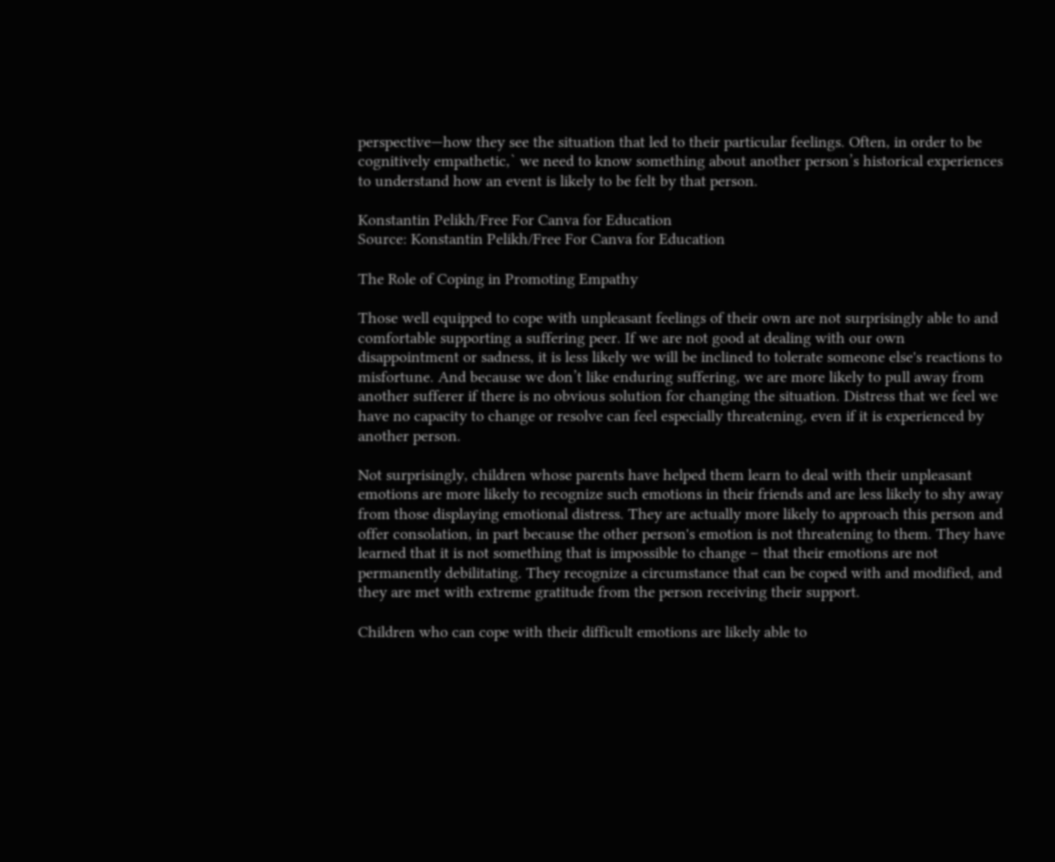perspective—how they see the situation that led to their particular feelings. Often, in order to be cognitively empathetic,` we need to know something about another person’s historical experiences to understand how an event is likely to be felt by that person.

Konstantin Pelikh/Free For Canva for Education
Source: Konstantin Pelikh/Free For Canva for Education

The Role of Coping in Promoting Empathy

Those well equipped to cope with unpleasant feelings of their own are not surprisingly able to and comfortable supporting a suffering peer. If we are not good at dealing with our own disappointment or sadness, it is less likely we will be inclined to tolerate someone else's reactions to misfortune. And because we don’t like enduring suffering, we are more likely to pull away from another sufferer if there is no obvious solution for changing the situation. Distress that we feel we have no capacity to change or resolve can feel especially threatening, even if it is experienced by another person.

Not surprisingly, children whose parents have helped them learn to deal with their unpleasant emotions are more likely to recognize such emotions in their friends and are less likely to shy away from those displaying emotional distress. They are actually more likely to approach this person and offer consolation, in part because the other person's emotion is not threatening to them. They have learned that it is not something that is impossible to change – that their emotions are not permanently debilitating. They recognize a circumstance that can be coped with and modified, and they are met with extreme gratitude from the person receiving their support.

Children who can cope with their difficult emotions are likely able to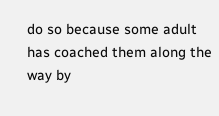do so because some adult has coached them along the way by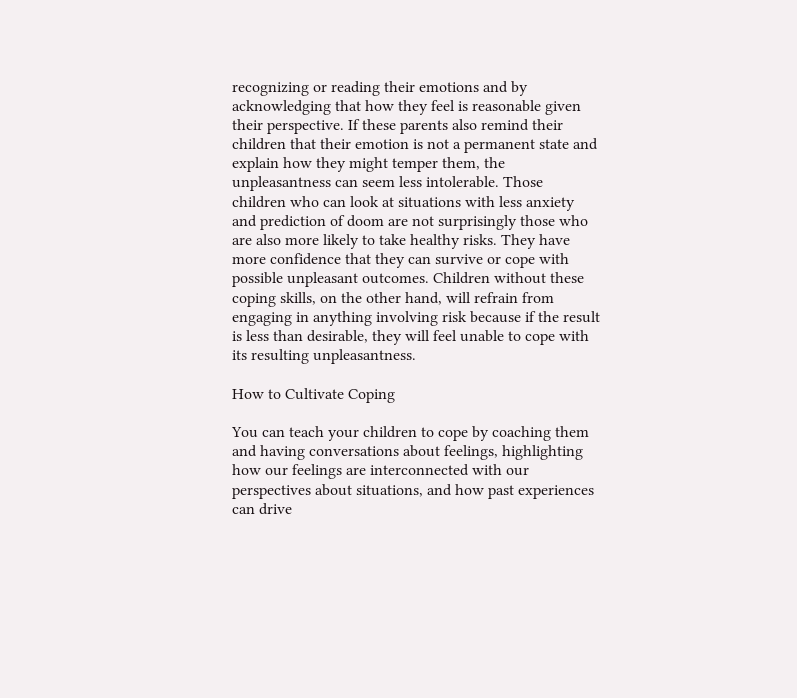recognizing or reading their emotions and by acknowledging that how they feel is reasonable given their perspective. If these parents also remind their children that their emotion is not a permanent state and explain how they might temper them, the unpleasantness can seem less intolerable. Those children who can look at situations with less anxiety and prediction of doom are not surprisingly those who are also more likely to take healthy risks. They have more confidence that they can survive or cope with possible unpleasant outcomes. Children without these coping skills, on the other hand, will refrain from engaging in anything involving risk because if the result is less than desirable, they will feel unable to cope with its resulting unpleasantness.

How to Cultivate Coping

You can teach your children to cope by coaching them and having conversations about feelings, highlighting how our feelings are interconnected with our perspectives about situations, and how past experiences can drive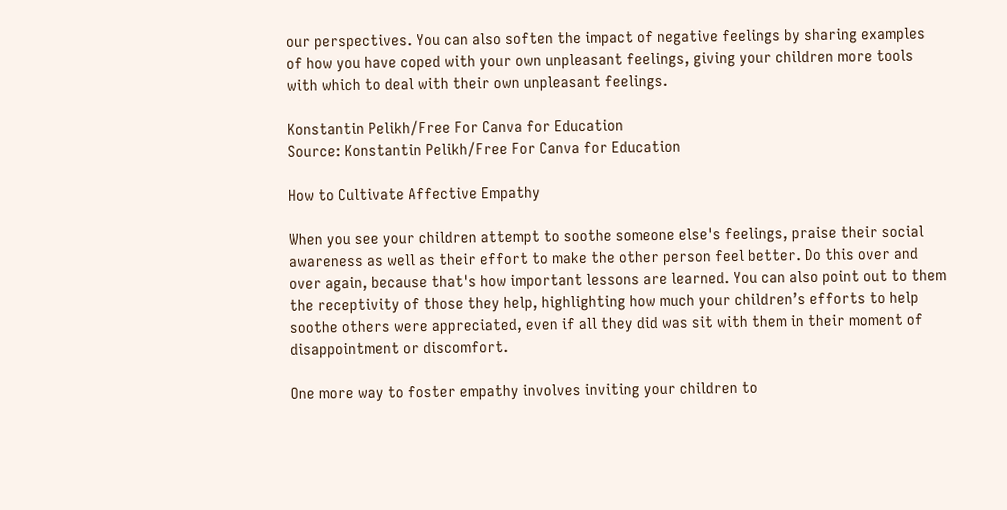our perspectives. You can also soften the impact of negative feelings by sharing examples of how you have coped with your own unpleasant feelings, giving your children more tools with which to deal with their own unpleasant feelings.

Konstantin Pelikh/Free For Canva for Education
Source: Konstantin Pelikh/Free For Canva for Education

How to Cultivate Affective Empathy

When you see your children attempt to soothe someone else's feelings, praise their social awareness as well as their effort to make the other person feel better. Do this over and over again, because that's how important lessons are learned. You can also point out to them the receptivity of those they help, highlighting how much your children’s efforts to help soothe others were appreciated, even if all they did was sit with them in their moment of disappointment or discomfort.

One more way to foster empathy involves inviting your children to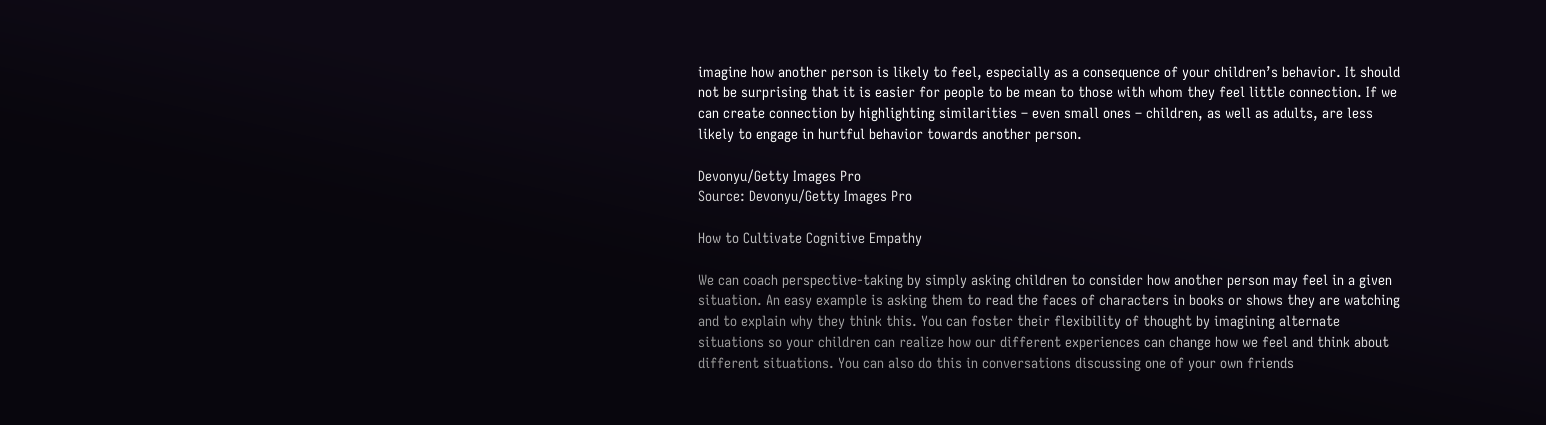imagine how another person is likely to feel, especially as a consequence of your children’s behavior. It should not be surprising that it is easier for people to be mean to those with whom they feel little connection. If we can create connection by highlighting similarities – even small ones – children, as well as adults, are less likely to engage in hurtful behavior towards another person.

Devonyu/Getty Images Pro
Source: Devonyu/Getty Images Pro

How to Cultivate Cognitive Empathy

We can coach perspective-taking by simply asking children to consider how another person may feel in a given situation. An easy example is asking them to read the faces of characters in books or shows they are watching and to explain why they think this. You can foster their flexibility of thought by imagining alternate situations so your children can realize how our different experiences can change how we feel and think about different situations. You can also do this in conversations discussing one of your own friends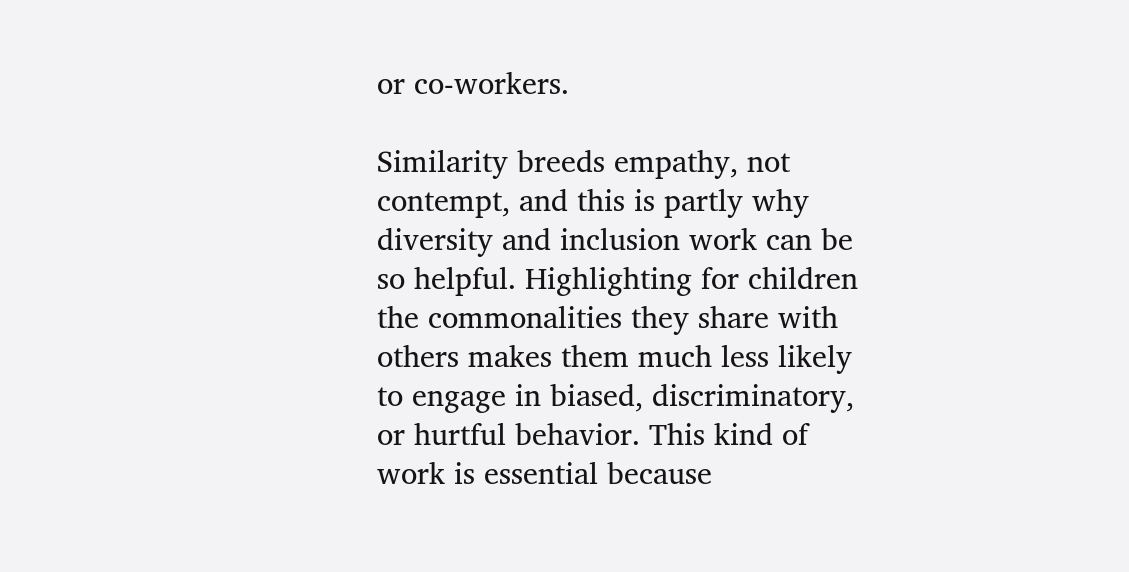or co-workers.

Similarity breeds empathy, not contempt, and this is partly why diversity and inclusion work can be so helpful. Highlighting for children the commonalities they share with others makes them much less likely to engage in biased, discriminatory, or hurtful behavior. This kind of work is essential because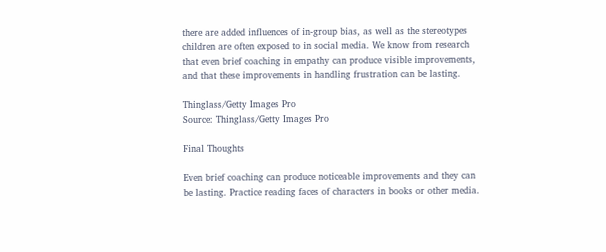there are added influences of in-group bias, as well as the stereotypes children are often exposed to in social media. We know from research that even brief coaching in empathy can produce visible improvements, and that these improvements in handling frustration can be lasting.

Thinglass/Getty Images Pro
Source: Thinglass/Getty Images Pro

Final Thoughts

Even brief coaching can produce noticeable improvements and they can be lasting. Practice reading faces of characters in books or other media.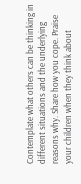Contemplate what others can be thinking in different situations and the underlying reasons why. Share how you cope. Praise your children when they think about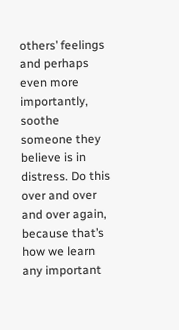others’ feelings and perhaps even more importantly, soothe someone they believe is in distress. Do this over and over and over again, because that’s how we learn any important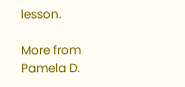lesson.

More from Pamela D.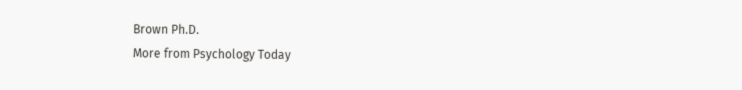Brown Ph.D.
More from Psychology Today